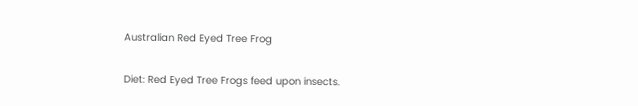Australian Red Eyed Tree Frog

Diet: Red Eyed Tree Frogs feed upon insects.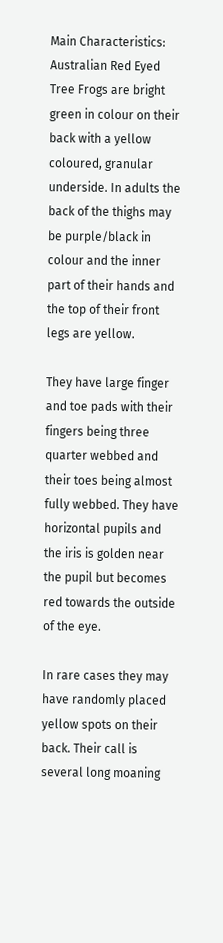Main Characteristics: Australian Red Eyed Tree Frogs are bright green in colour on their back with a yellow coloured, granular underside. In adults the back of the thighs may be purple/black in colour and the inner part of their hands and the top of their front legs are yellow.

They have large finger and toe pads with their fingers being three quarter webbed and their toes being almost fully webbed. They have horizontal pupils and the iris is golden near the pupil but becomes red towards the outside of the eye.

In rare cases they may have randomly placed yellow spots on their back. Their call is several long moaning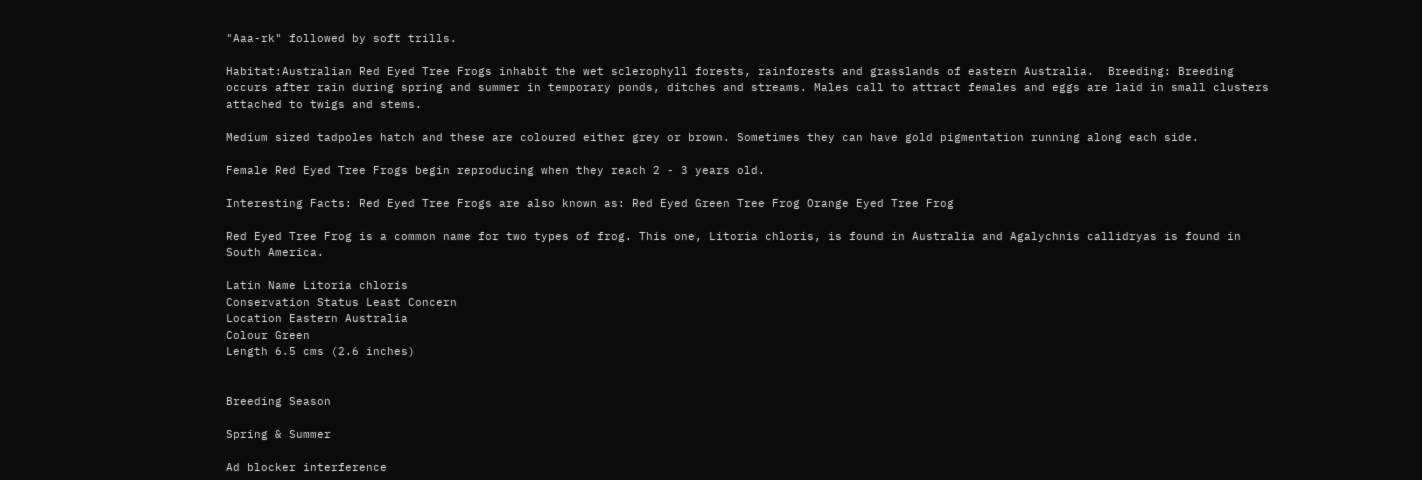"Aaa-rk" followed by soft trills.

Habitat:Australian Red Eyed Tree Frogs inhabit the wet sclerophyll forests, rainforests and grasslands of eastern Australia.  Breeding: Breeding occurs after rain during spring and summer in temporary ponds, ditches and streams. Males call to attract females and eggs are laid in small clusters attached to twigs and stems.

Medium sized tadpoles hatch and these are coloured either grey or brown. Sometimes they can have gold pigmentation running along each side.

Female Red Eyed Tree Frogs begin reproducing when they reach 2 - 3 years old.

Interesting Facts: Red Eyed Tree Frogs are also known as: Red Eyed Green Tree Frog Orange Eyed Tree Frog

Red Eyed Tree Frog is a common name for two types of frog. This one, Litoria chloris, is found in Australia and Agalychnis callidryas is found in South America.

Latin Name Litoria chloris
Conservation Status Least Concern
Location Eastern Australia
Colour Green
Length 6.5 cms (2.6 inches)


Breeding Season

Spring & Summer

Ad blocker interference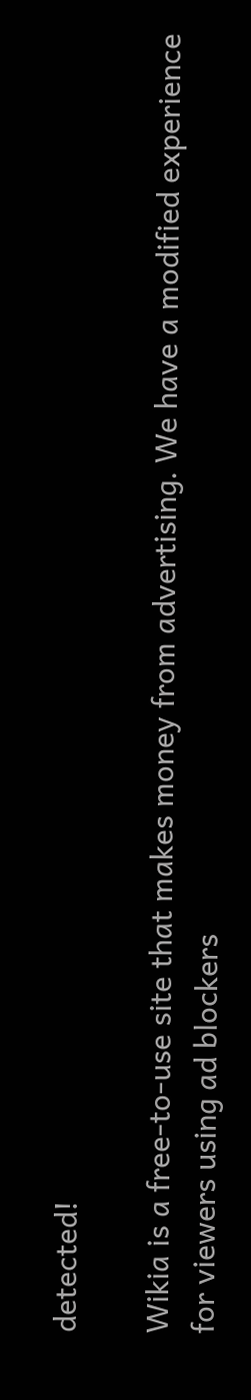detected!

Wikia is a free-to-use site that makes money from advertising. We have a modified experience for viewers using ad blockers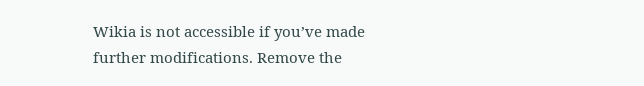Wikia is not accessible if you’ve made further modifications. Remove the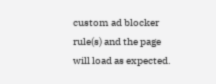custom ad blocker rule(s) and the page will load as expected.